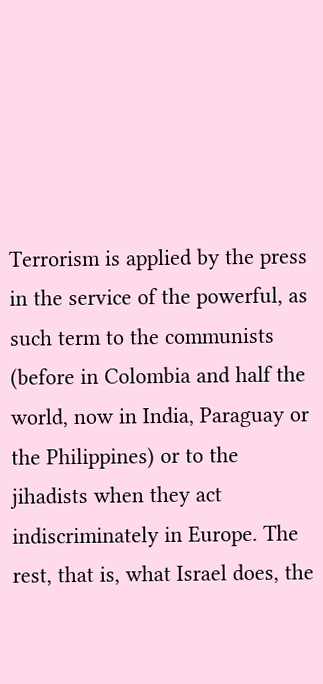Terrorism is applied by the press in the service of the powerful, as such term to the communists (before in Colombia and half the world, now in India, Paraguay or the Philippines) or to the jihadists when they act indiscriminately in Europe. The rest, that is, what Israel does, the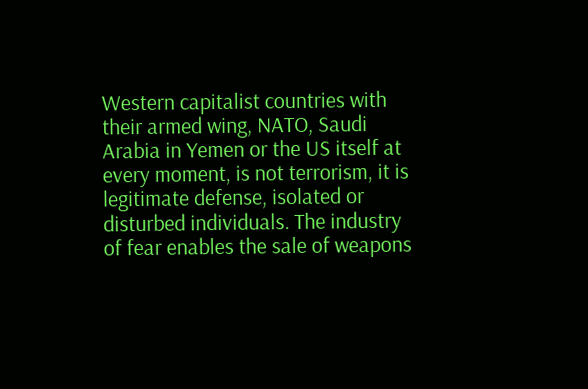Western capitalist countries with their armed wing, NATO, Saudi Arabia in Yemen or the US itself at every moment, is not terrorism, it is legitimate defense, isolated or disturbed individuals. The industry of fear enables the sale of weapons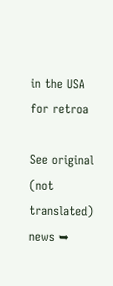in the USA for retroa

See original (not translated) news ➥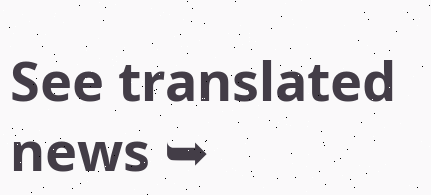See translated news ➥